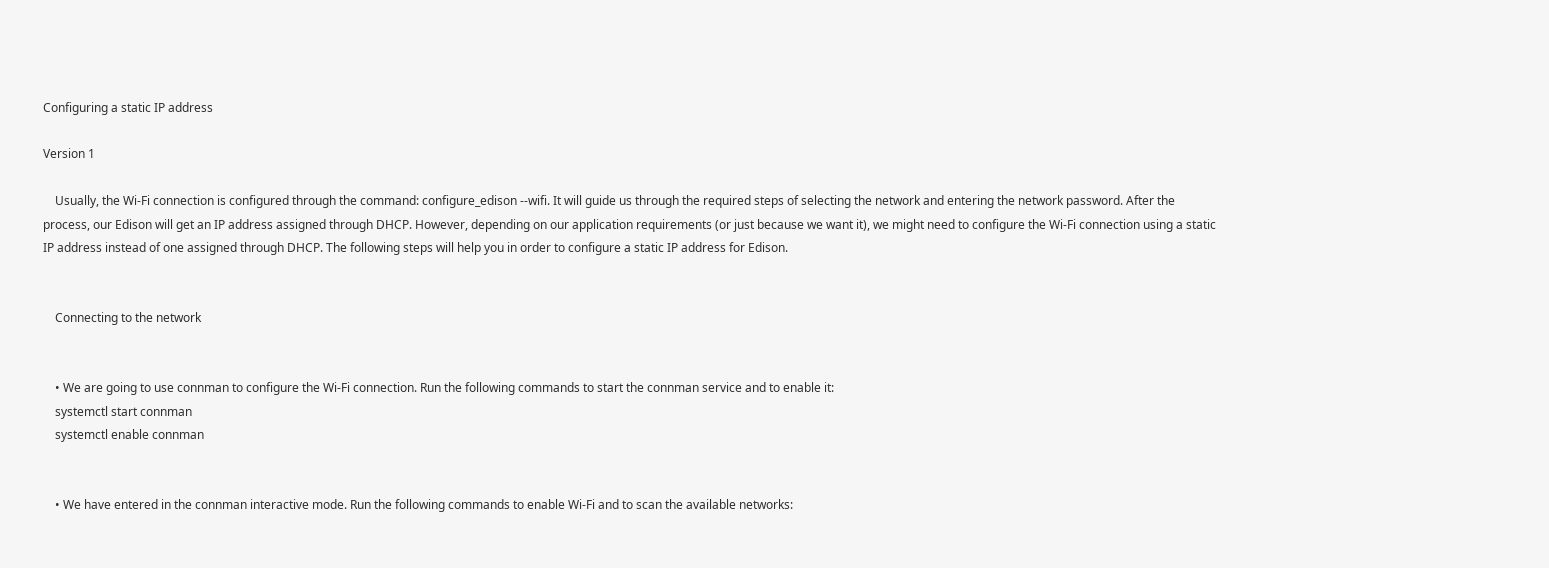Configuring a static IP address

Version 1

    Usually, the Wi-Fi connection is configured through the command: configure_edison --wifi. It will guide us through the required steps of selecting the network and entering the network password. After the process, our Edison will get an IP address assigned through DHCP. However, depending on our application requirements (or just because we want it), we might need to configure the Wi-Fi connection using a static IP address instead of one assigned through DHCP. The following steps will help you in order to configure a static IP address for Edison.


    Connecting to the network


    • We are going to use connman to configure the Wi-Fi connection. Run the following commands to start the connman service and to enable it:
    systemctl start connman
    systemctl enable connman


    • We have entered in the connman interactive mode. Run the following commands to enable Wi-Fi and to scan the available networks: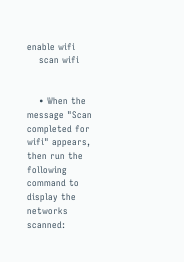enable wifi
    scan wifi


    • When the message "Scan completed for wifi" appears, then run the following command to display the networks scanned: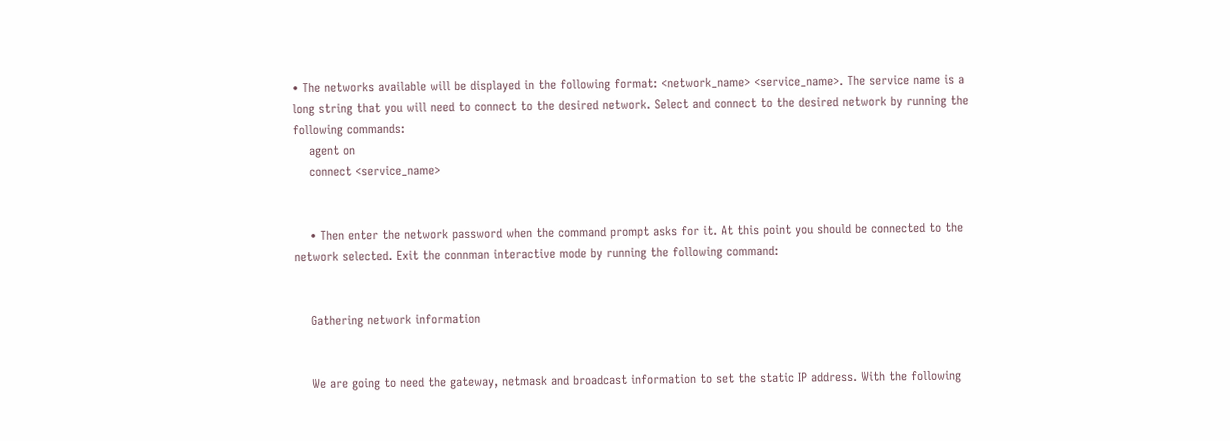• The networks available will be displayed in the following format: <network_name> <service_name>. The service name is a long string that you will need to connect to the desired network. Select and connect to the desired network by running the following commands:
    agent on
    connect <service_name>


    • Then enter the network password when the command prompt asks for it. At this point you should be connected to the network selected. Exit the connman interactive mode by running the following command:


    Gathering network information


    We are going to need the gateway, netmask and broadcast information to set the static IP address. With the following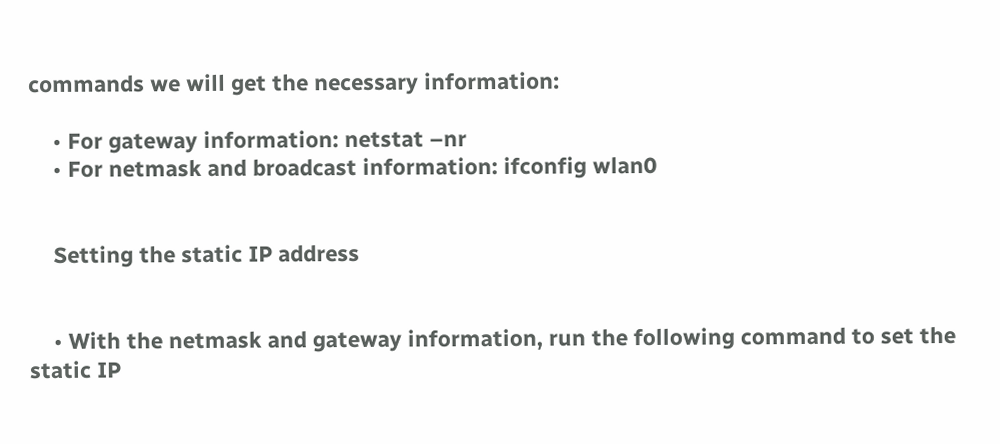commands we will get the necessary information:

    • For gateway information: netstat –nr
    • For netmask and broadcast information: ifconfig wlan0


    Setting the static IP address


    • With the netmask and gateway information, run the following command to set the static IP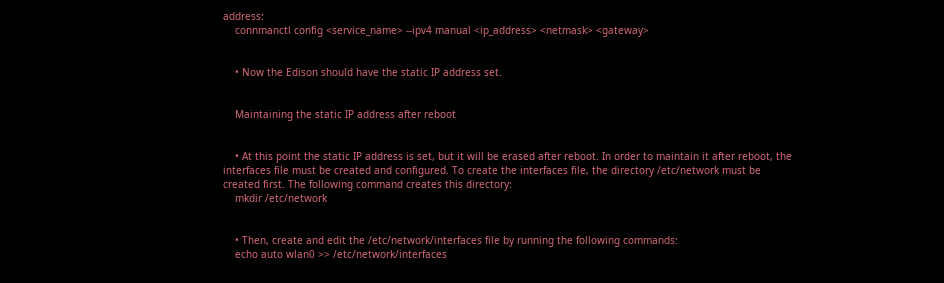address:
    connmanctl config <service_name> --ipv4 manual <ip_address> <netmask> <gateway>


    • Now the Edison should have the static IP address set.


    Maintaining the static IP address after reboot


    • At this point the static IP address is set, but it will be erased after reboot. In order to maintain it after reboot, the interfaces file must be created and configured. To create the interfaces file, the directory /etc/network must be created first. The following command creates this directory:
    mkdir /etc/network


    • Then, create and edit the /etc/network/interfaces file by running the following commands:
    echo auto wlan0 >> /etc/network/interfaces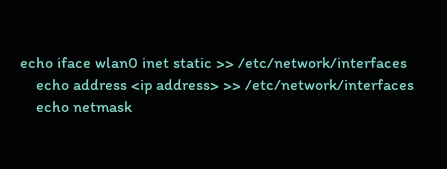echo iface wlan0 inet static >> /etc/network/interfaces
    echo address <ip address> >> /etc/network/interfaces
    echo netmask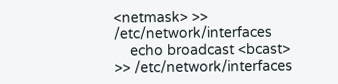<netmask> >> /etc/network/interfaces
    echo broadcast <bcast> >> /etc/network/interfaces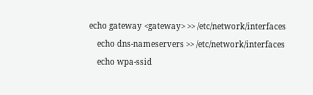echo gateway <gateway> >> /etc/network/interfaces
    echo dns-nameservers >> /etc/network/interfaces
    echo wpa-ssid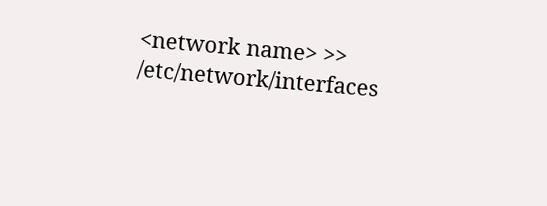<network name> >> /etc/network/interfaces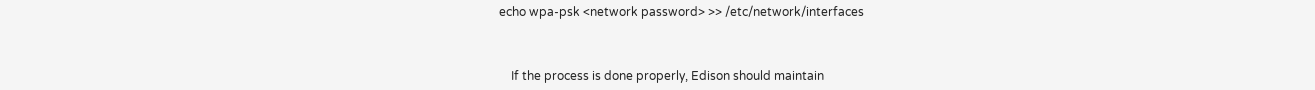echo wpa-psk <network password> >> /etc/network/interfaces



    If the process is done properly, Edison should maintain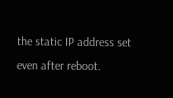the static IP address set even after reboot.